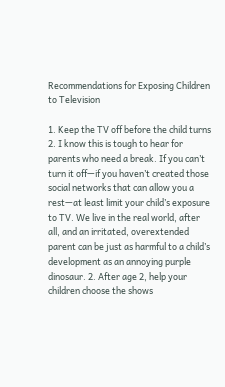Recommendations for Exposing Children to Television

1. Keep the TV off before the child turns 2. I know this is tough to hear for parents who need a break. If you can’t turn it off—if you haven’t created those social networks that can allow you a rest—at least limit your child’s exposure to TV. We live in the real world, after all, and an irritated, overextended parent can be just as harmful to a child’s development as an annoying purple dinosaur. 2. After age 2, help your children choose the shows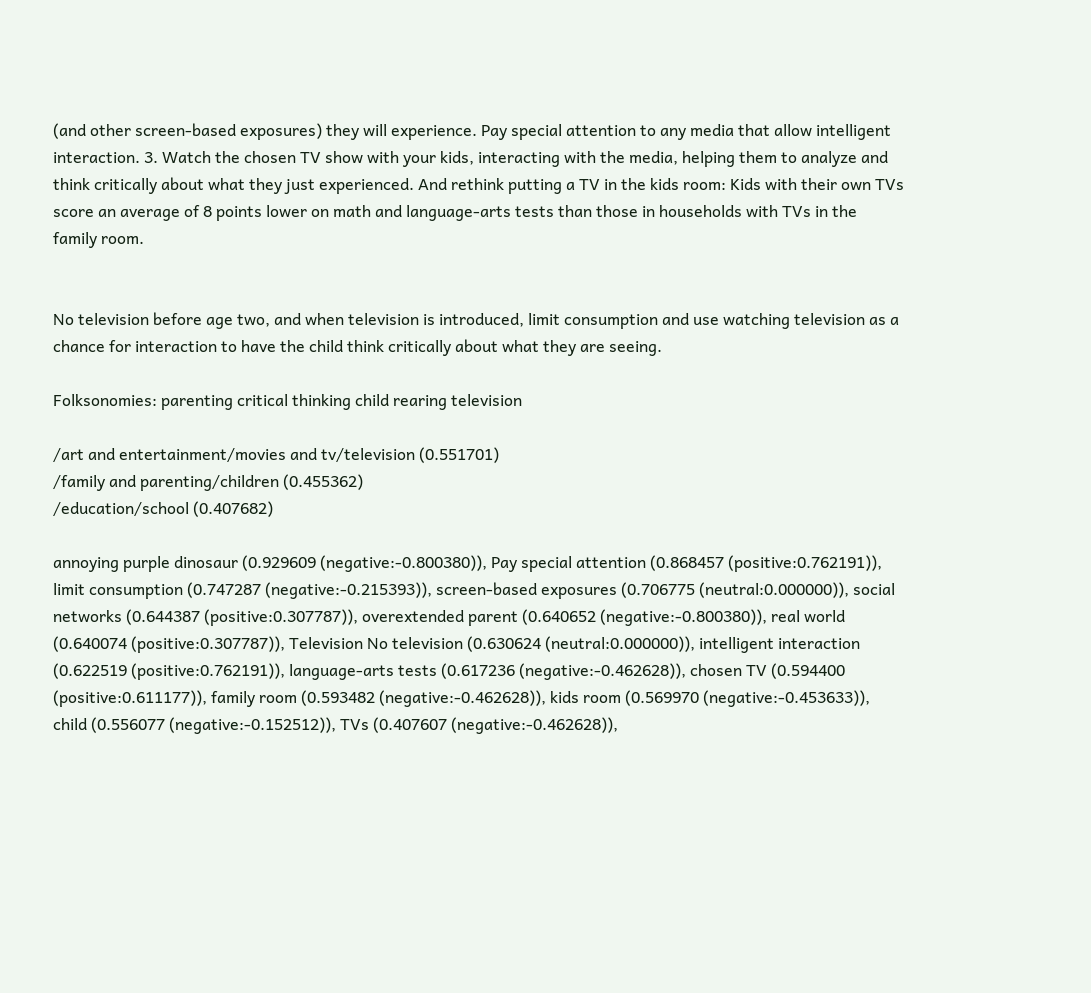(and other screen-based exposures) they will experience. Pay special attention to any media that allow intelligent interaction. 3. Watch the chosen TV show with your kids, interacting with the media, helping them to analyze and think critically about what they just experienced. And rethink putting a TV in the kids room: Kids with their own TVs score an average of 8 points lower on math and language-arts tests than those in households with TVs in the family room.


No television before age two, and when television is introduced, limit consumption and use watching television as a chance for interaction to have the child think critically about what they are seeing.

Folksonomies: parenting critical thinking child rearing television

/art and entertainment/movies and tv/television (0.551701)
/family and parenting/children (0.455362)
/education/school (0.407682)

annoying purple dinosaur (0.929609 (negative:-0.800380)), Pay special attention (0.868457 (positive:0.762191)), limit consumption (0.747287 (negative:-0.215393)), screen-based exposures (0.706775 (neutral:0.000000)), social networks (0.644387 (positive:0.307787)), overextended parent (0.640652 (negative:-0.800380)), real world (0.640074 (positive:0.307787)), Television No television (0.630624 (neutral:0.000000)), intelligent interaction (0.622519 (positive:0.762191)), language-arts tests (0.617236 (negative:-0.462628)), chosen TV (0.594400 (positive:0.611177)), family room (0.593482 (negative:-0.462628)), kids room (0.569970 (negative:-0.453633)), child (0.556077 (negative:-0.152512)), TVs (0.407607 (negative:-0.462628)),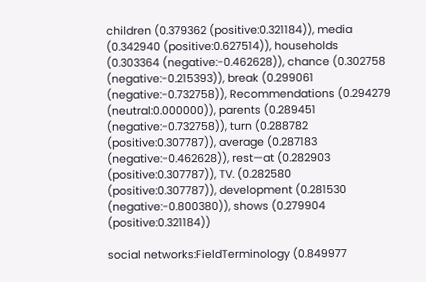children (0.379362 (positive:0.321184)), media (0.342940 (positive:0.627514)), households (0.303364 (negative:-0.462628)), chance (0.302758 (negative:-0.215393)), break (0.299061 (negative:-0.732758)), Recommendations (0.294279 (neutral:0.000000)), parents (0.289451 (negative:-0.732758)), turn (0.288782 (positive:0.307787)), average (0.287183 (negative:-0.462628)), rest—at (0.282903 (positive:0.307787)), TV. (0.282580 (positive:0.307787)), development (0.281530 (negative:-0.800380)), shows (0.279904 (positive:0.321184))

social networks:FieldTerminology (0.849977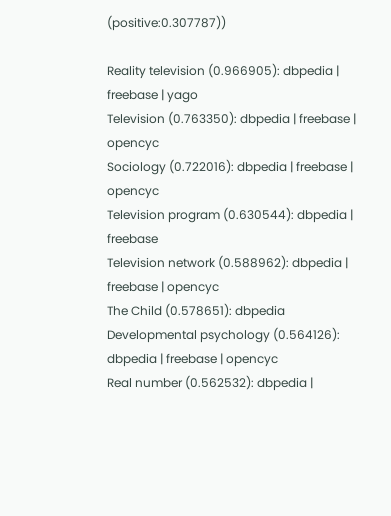(positive:0.307787))

Reality television (0.966905): dbpedia | freebase | yago
Television (0.763350): dbpedia | freebase | opencyc
Sociology (0.722016): dbpedia | freebase | opencyc
Television program (0.630544): dbpedia | freebase
Television network (0.588962): dbpedia | freebase | opencyc
The Child (0.578651): dbpedia
Developmental psychology (0.564126): dbpedia | freebase | opencyc
Real number (0.562532): dbpedia |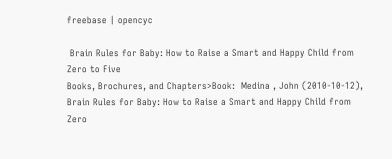freebase | opencyc

 Brain Rules for Baby: How to Raise a Smart and Happy Child from Zero to Five
Books, Brochures, and Chapters>Book:  Medina , John (2010-10-12), Brain Rules for Baby: How to Raise a Smart and Happy Child from Zero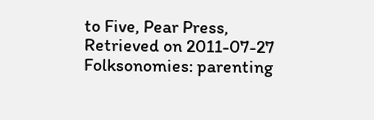to Five, Pear Press, Retrieved on 2011-07-27
Folksonomies: parenting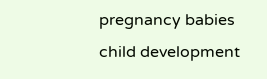pregnancy babies child development